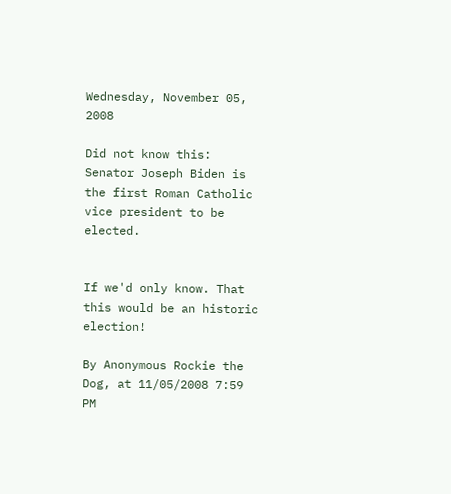Wednesday, November 05, 2008

Did not know this:
Senator Joseph Biden is the first Roman Catholic vice president to be elected.


If we'd only know. That this would be an historic election!

By Anonymous Rockie the Dog, at 11/05/2008 7:59 PM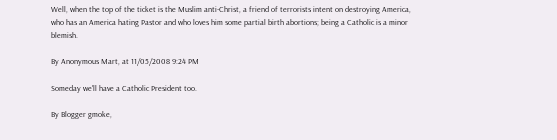Well, when the top of the ticket is the Muslim anti-Christ, a friend of terrorists intent on destroying America, who has an America hating Pastor and who loves him some partial birth abortions; being a Catholic is a minor blemish.

By Anonymous Mart, at 11/05/2008 9:24 PM

Someday we'll have a Catholic President too.

By Blogger gmoke,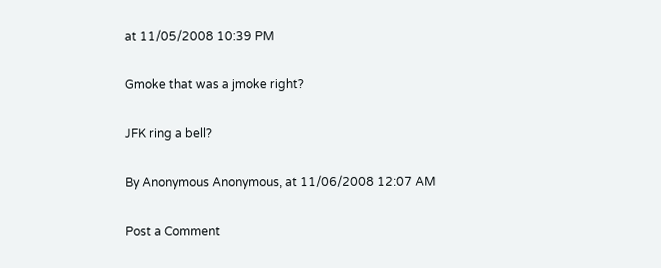at 11/05/2008 10:39 PM

Gmoke that was a jmoke right?

JFK ring a bell?

By Anonymous Anonymous, at 11/06/2008 12:07 AM

Post a Comment